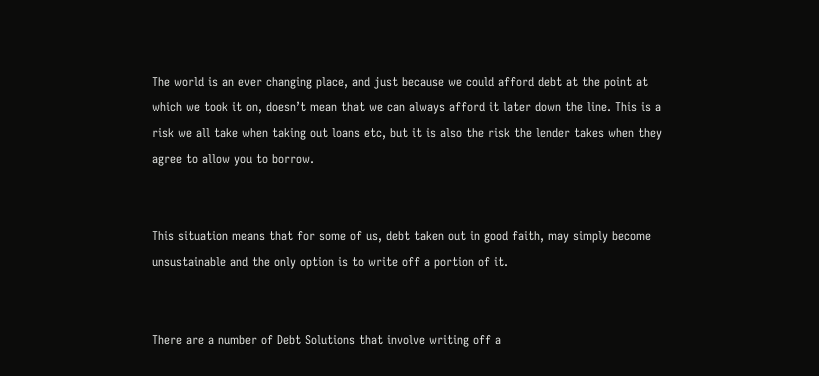The world is an ever changing place, and just because we could afford debt at the point at which we took it on, doesn’t mean that we can always afford it later down the line. This is a risk we all take when taking out loans etc, but it is also the risk the lender takes when they agree to allow you to borrow.


This situation means that for some of us, debt taken out in good faith, may simply become unsustainable and the only option is to write off a portion of it.


There are a number of Debt Solutions that involve writing off a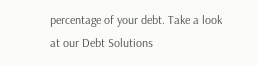percentage of your debt. Take a look at our Debt Solutions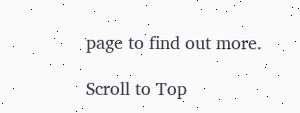page to find out more.

Scroll to Top